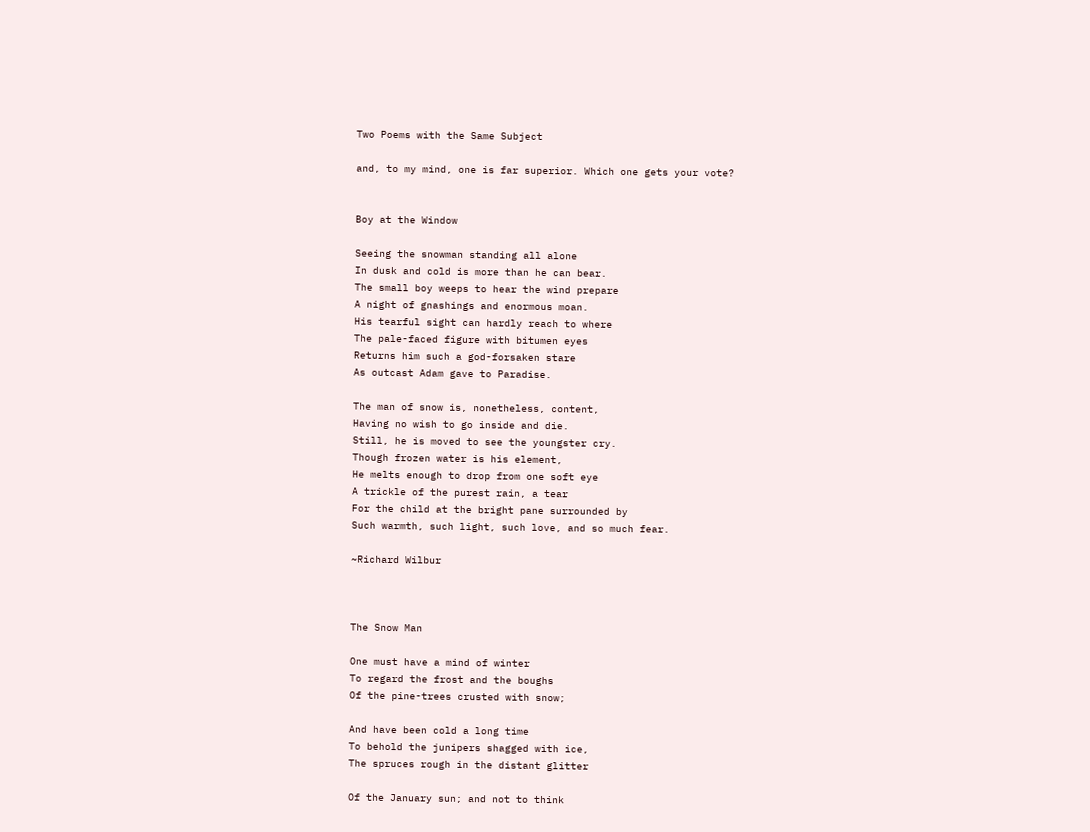Two Poems with the Same Subject

and, to my mind, one is far superior. Which one gets your vote?


Boy at the Window

Seeing the snowman standing all alone
In dusk and cold is more than he can bear.
The small boy weeps to hear the wind prepare
A night of gnashings and enormous moan.
His tearful sight can hardly reach to where
The pale-faced figure with bitumen eyes
Returns him such a god-forsaken stare
As outcast Adam gave to Paradise.

The man of snow is, nonetheless, content,
Having no wish to go inside and die.
Still, he is moved to see the youngster cry.
Though frozen water is his element,
He melts enough to drop from one soft eye
A trickle of the purest rain, a tear
For the child at the bright pane surrounded by
Such warmth, such light, such love, and so much fear.

~Richard Wilbur



The Snow Man

One must have a mind of winter
To regard the frost and the boughs
Of the pine-trees crusted with snow;

And have been cold a long time
To behold the junipers shagged with ice,
The spruces rough in the distant glitter

Of the January sun; and not to think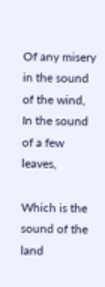Of any misery in the sound of the wind,
In the sound of a few leaves,

Which is the sound of the land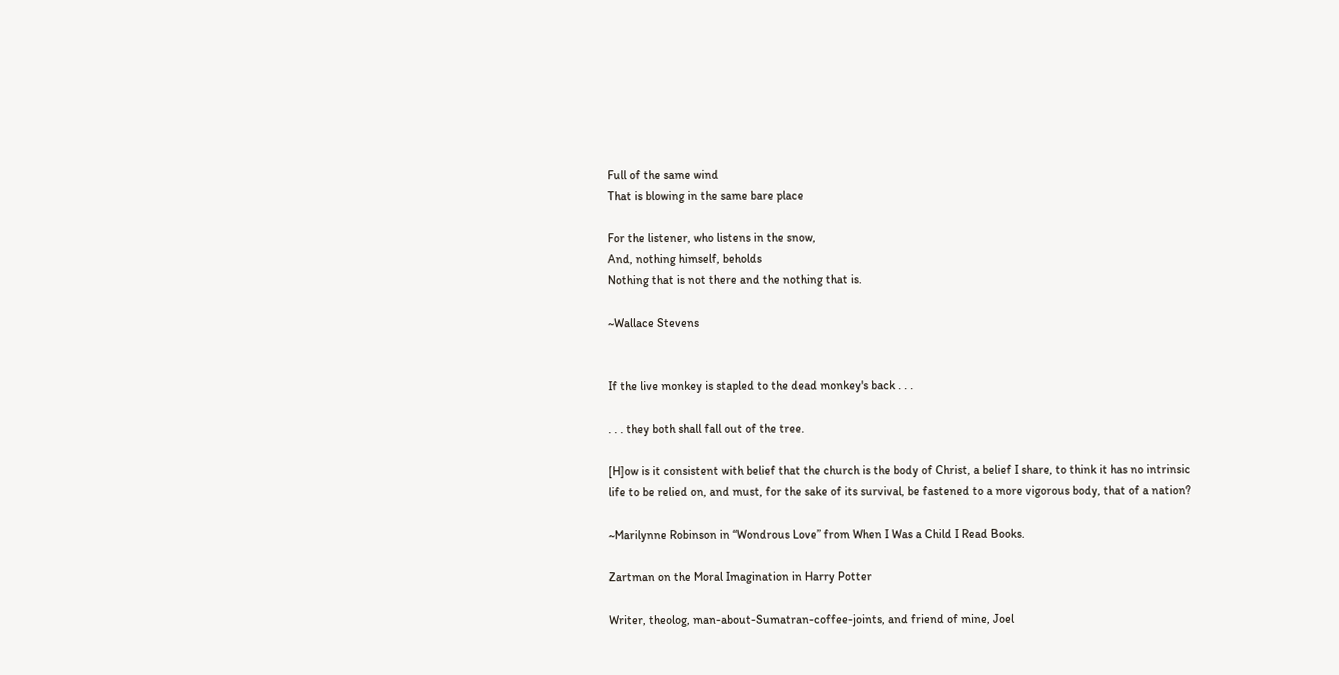Full of the same wind
That is blowing in the same bare place

For the listener, who listens in the snow,
And, nothing himself, beholds
Nothing that is not there and the nothing that is.

~Wallace Stevens


If the live monkey is stapled to the dead monkey's back . . .

. . . they both shall fall out of the tree.

[H]ow is it consistent with belief that the church is the body of Christ, a belief I share, to think it has no intrinsic life to be relied on, and must, for the sake of its survival, be fastened to a more vigorous body, that of a nation?

~Marilynne Robinson in “Wondrous Love” from When I Was a Child I Read Books.

Zartman on the Moral Imagination in Harry Potter

Writer, theolog, man-about-Sumatran-coffee-joints, and friend of mine, Joel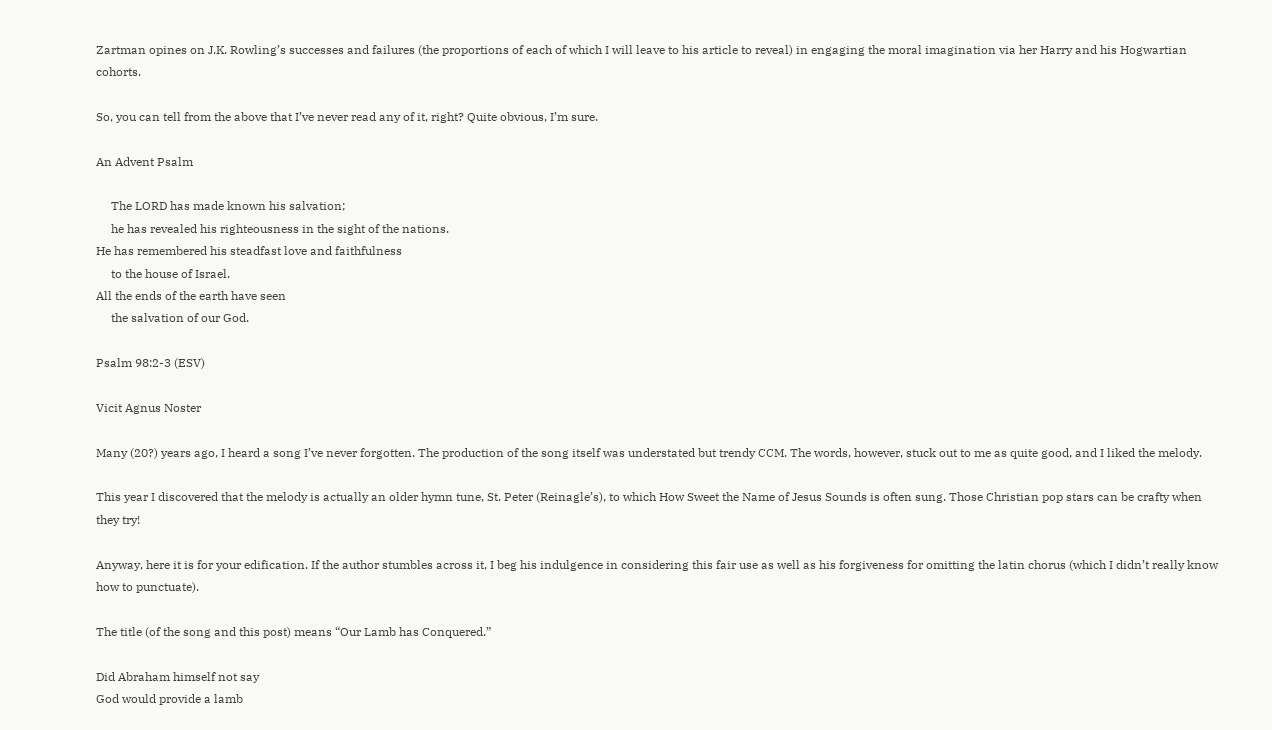Zartman opines on J.K. Rowling’s successes and failures (the proportions of each of which I will leave to his article to reveal) in engaging the moral imagination via her Harry and his Hogwartian cohorts.

So, you can tell from the above that I’ve never read any of it, right? Quite obvious, I’m sure.

An Advent Psalm

     The LORD has made known his salvation;
     he has revealed his righteousness in the sight of the nations.
He has remembered his steadfast love and faithfulness
     to the house of Israel.
All the ends of the earth have seen
     the salvation of our God.

Psalm 98:2-3 (ESV)

Vicit Agnus Noster

Many (20?) years ago, I heard a song I’ve never forgotten. The production of the song itself was understated but trendy CCM. The words, however, stuck out to me as quite good, and I liked the melody.

This year I discovered that the melody is actually an older hymn tune, St. Peter (Reinagle’s), to which How Sweet the Name of Jesus Sounds is often sung. Those Christian pop stars can be crafty when they try!

Anyway, here it is for your edification. If the author stumbles across it, I beg his indulgence in considering this fair use as well as his forgiveness for omitting the latin chorus (which I didn’t really know how to punctuate).

The title (of the song and this post) means “Our Lamb has Conquered.”

Did Abraham himself not say
God would provide a lamb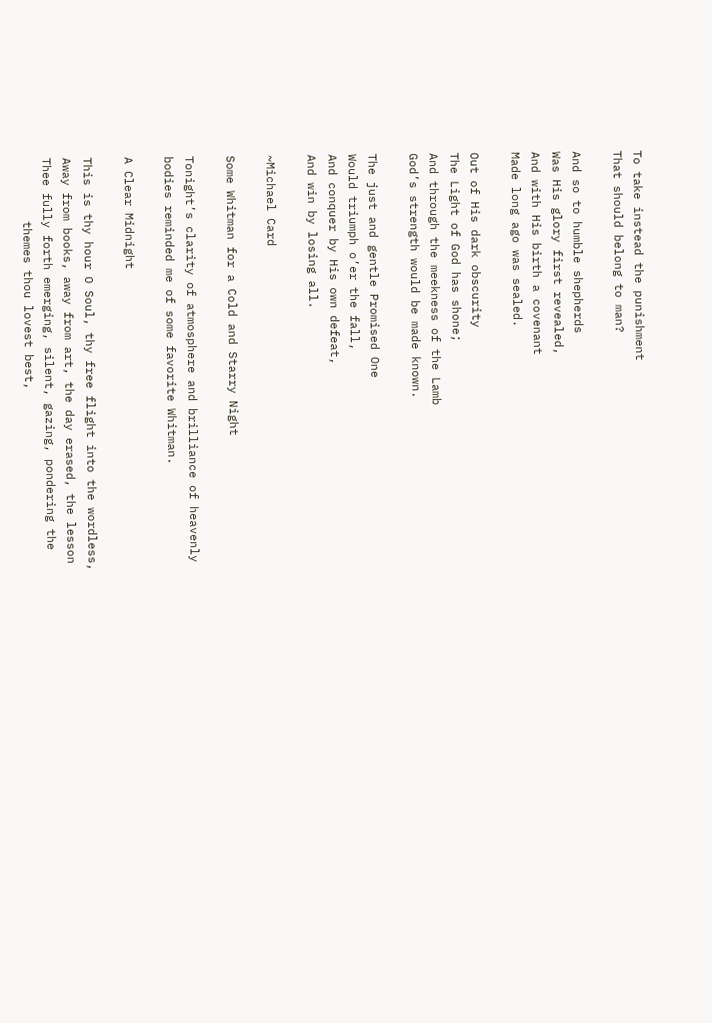To take instead the punishment
That should belong to man?

And so to humble shepherds
Was His glory first revealed,
And with His birth a covenant
Made long ago was sealed.

Out of His dark obscurity
The Light of God has shone;
And through the meekness of the Lamb
God’s strength would be made known.

The just and gentle Promised One
Would triumph o’er the fall,
And conquer by His own defeat,
And win by losing all.

~Michael Card

Some Whitman for a Cold and Starry Night

Tonight’s clarity of atmosphere and brilliance of heavenly bodies reminded me of some favorite Whitman.

A Clear Midnight

This is thy hour O Soul, thy free flight into the wordless,
Away from books, away from art, the day erased, the lesson
Thee fully forth emerging, silent, gazing, pondering the
         themes thou lovest best,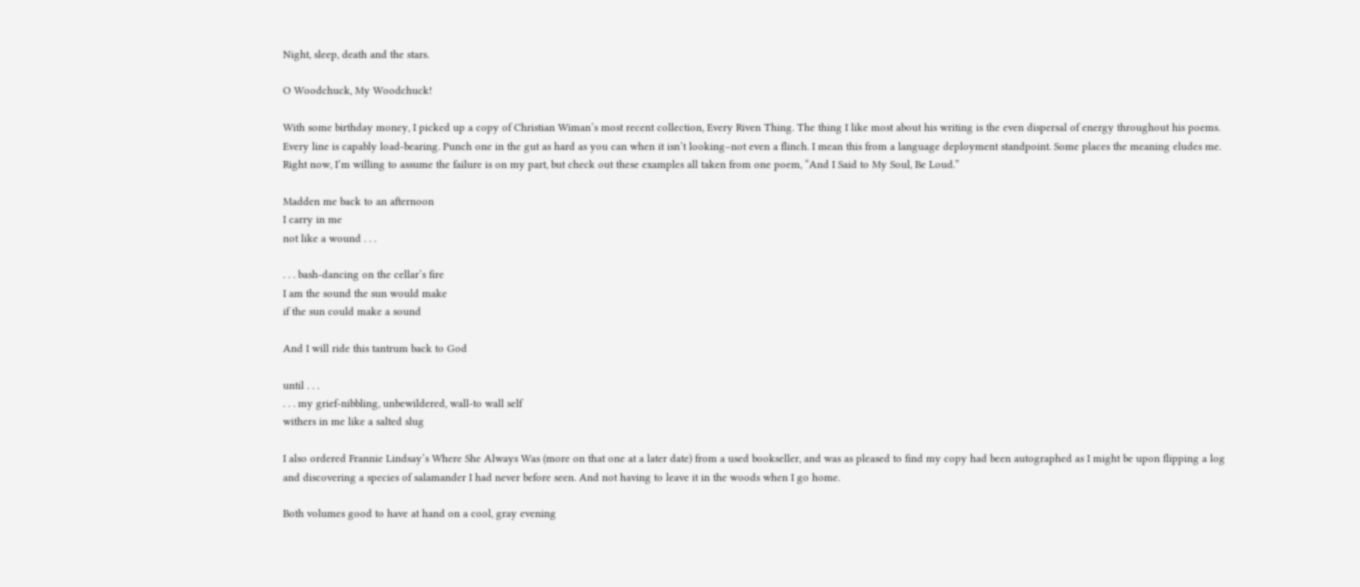Night, sleep, death and the stars.

O Woodchuck, My Woodchuck!

With some birthday money, I picked up a copy of Christian Wiman’s most recent collection, Every Riven Thing. The thing I like most about his writing is the even dispersal of energy throughout his poems. Every line is capably load-bearing. Punch one in the gut as hard as you can when it isn’t looking–not even a flinch. I mean this from a language deployment standpoint. Some places the meaning eludes me. Right now, I’m willing to assume the failure is on my part, but check out these examples all taken from one poem, “And I Said to My Soul, Be Loud.”

Madden me back to an afternoon
I carry in me
not like a wound . . .

. . . bash-dancing on the cellar’s fire
I am the sound the sun would make
if the sun could make a sound

And I will ride this tantrum back to God

until . . .
. . . my grief-nibbling, unbewildered, wall-to wall self
withers in me like a salted slug

I also ordered Frannie Lindsay’s Where She Always Was (more on that one at a later date) from a used bookseller, and was as pleased to find my copy had been autographed as I might be upon flipping a log and discovering a species of salamander I had never before seen. And not having to leave it in the woods when I go home.

Both volumes good to have at hand on a cool, gray evening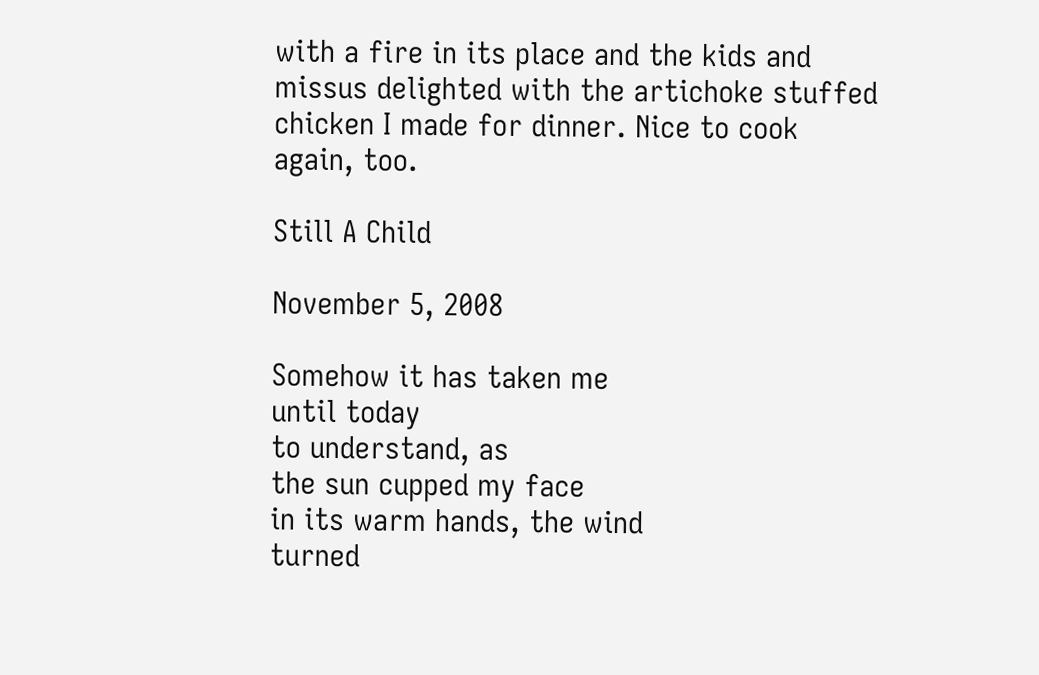with a fire in its place and the kids and missus delighted with the artichoke stuffed chicken I made for dinner. Nice to cook again, too.

Still A Child

November 5, 2008

Somehow it has taken me
until today
to understand, as
the sun cupped my face
in its warm hands, the wind
turned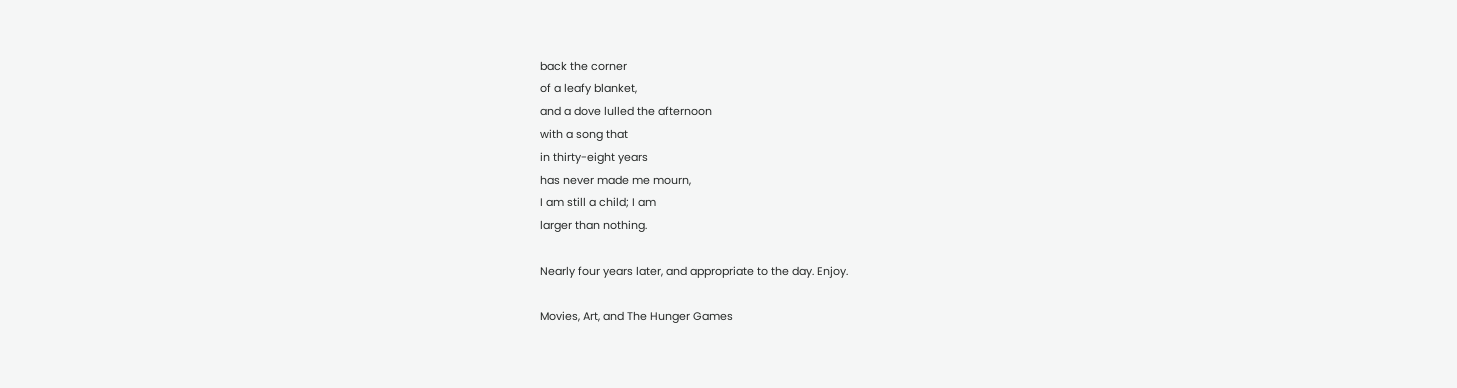back the corner
of a leafy blanket,
and a dove lulled the afternoon
with a song that
in thirty-eight years
has never made me mourn,
I am still a child; I am
larger than nothing.

Nearly four years later, and appropriate to the day. Enjoy.

Movies, Art, and The Hunger Games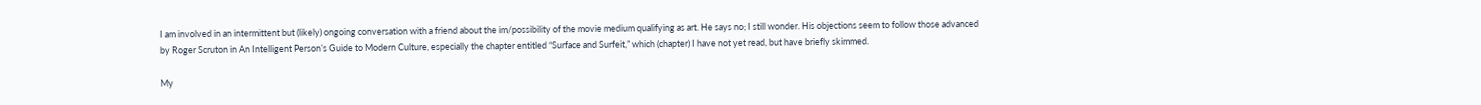I am involved in an intermittent but (likely) ongoing conversation with a friend about the im/possibility of the movie medium qualifying as art. He says no; I still wonder. His objections seem to follow those advanced by Roger Scruton in An Intelligent Person’s Guide to Modern Culture, especially the chapter entitled “Surface and Surfeit,” which (chapter) I have not yet read, but have briefly skimmed.

My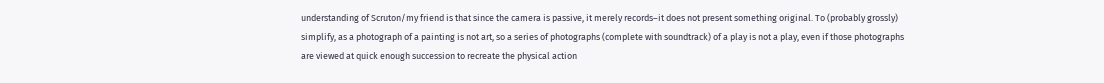understanding of Scruton/my friend is that since the camera is passive, it merely records–it does not present something original. To (probably grossly) simplify, as a photograph of a painting is not art, so a series of photographs (complete with soundtrack) of a play is not a play, even if those photographs are viewed at quick enough succession to recreate the physical action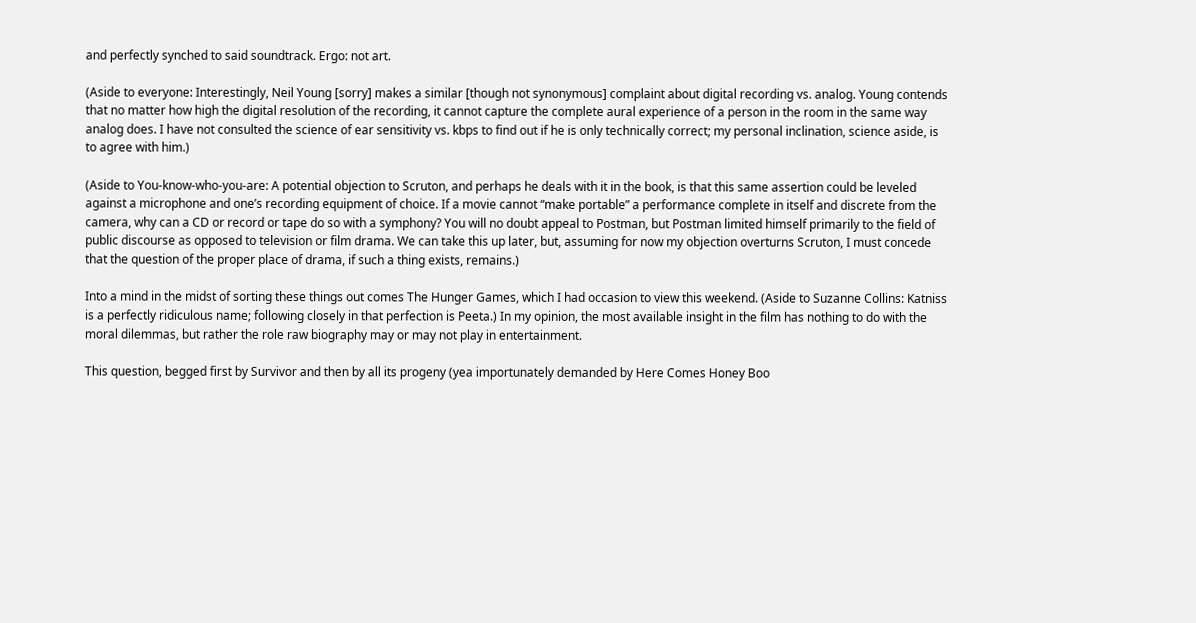and perfectly synched to said soundtrack. Ergo: not art.

(Aside to everyone: Interestingly, Neil Young [sorry] makes a similar [though not synonymous] complaint about digital recording vs. analog. Young contends that no matter how high the digital resolution of the recording, it cannot capture the complete aural experience of a person in the room in the same way analog does. I have not consulted the science of ear sensitivity vs. kbps to find out if he is only technically correct; my personal inclination, science aside, is to agree with him.)

(Aside to You-know-who-you-are: A potential objection to Scruton, and perhaps he deals with it in the book, is that this same assertion could be leveled against a microphone and one’s recording equipment of choice. If a movie cannot “make portable” a performance complete in itself and discrete from the camera, why can a CD or record or tape do so with a symphony? You will no doubt appeal to Postman, but Postman limited himself primarily to the field of public discourse as opposed to television or film drama. We can take this up later, but, assuming for now my objection overturns Scruton, I must concede that the question of the proper place of drama, if such a thing exists, remains.)

Into a mind in the midst of sorting these things out comes The Hunger Games, which I had occasion to view this weekend. (Aside to Suzanne Collins: Katniss is a perfectly ridiculous name; following closely in that perfection is Peeta.) In my opinion, the most available insight in the film has nothing to do with the moral dilemmas, but rather the role raw biography may or may not play in entertainment.

This question, begged first by Survivor and then by all its progeny (yea importunately demanded by Here Comes Honey Boo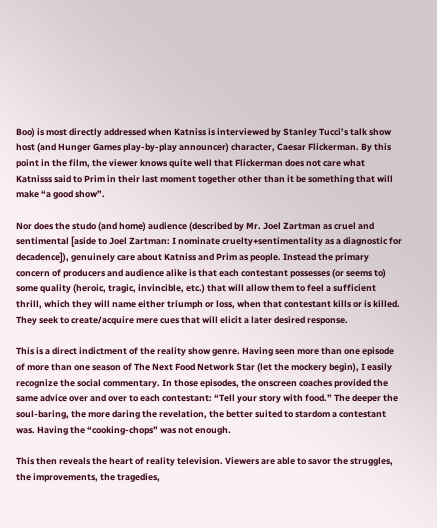Boo) is most directly addressed when Katniss is interviewed by Stanley Tucci’s talk show host (and Hunger Games play-by-play announcer) character, Caesar Flickerman. By this point in the film, the viewer knows quite well that Flickerman does not care what Katnisss said to Prim in their last moment together other than it be something that will make “a good show”.

Nor does the studo (and home) audience (described by Mr. Joel Zartman as cruel and sentimental [aside to Joel Zartman: I nominate cruelty+sentimentality as a diagnostic for decadence]), genuinely care about Katniss and Prim as people. Instead the primary concern of producers and audience alike is that each contestant possesses (or seems to) some quality (heroic, tragic, invincible, etc.) that will allow them to feel a sufficient thrill, which they will name either triumph or loss, when that contestant kills or is killed. They seek to create/acquire mere cues that will elicit a later desired response.

This is a direct indictment of the reality show genre. Having seen more than one episode of more than one season of The Next Food Network Star (let the mockery begin), I easily recognize the social commentary. In those episodes, the onscreen coaches provided the same advice over and over to each contestant: “Tell your story with food.” The deeper the soul-baring, the more daring the revelation, the better suited to stardom a contestant was. Having the “cooking-chops” was not enough.

This then reveals the heart of reality television. Viewers are able to savor the struggles, the improvements, the tragedies,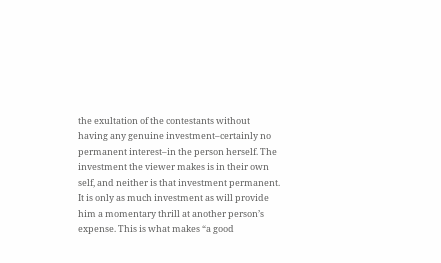the exultation of the contestants without having any genuine investment–certainly no permanent interest–in the person herself. The investment the viewer makes is in their own self, and neither is that investment permanent. It is only as much investment as will provide him a momentary thrill at another person’s expense. This is what makes “a good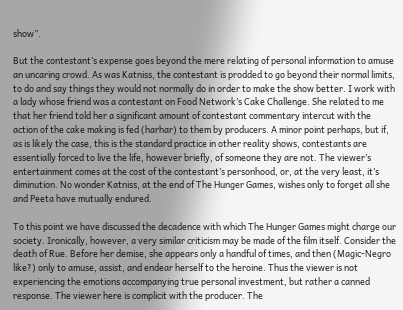show”.

But the contestant’s expense goes beyond the mere relating of personal information to amuse an uncaring crowd. As was Katniss, the contestant is prodded to go beyond their normal limits, to do and say things they would not normally do in order to make the show better. I work with a lady whose friend was a contestant on Food Network’s Cake Challenge. She related to me that her friend told her a significant amount of contestant commentary intercut with the action of the cake making is fed (harhar) to them by producers. A minor point perhaps, but if, as is likely the case, this is the standard practice in other reality shows, contestants are essentially forced to live the life, however briefly, of someone they are not. The viewer’s entertainment comes at the cost of the contestant’s personhood, or, at the very least, it’s diminution. No wonder Katniss, at the end of The Hunger Games, wishes only to forget all she and Peeta have mutually endured.

To this point we have discussed the decadence with which The Hunger Games might charge our society. Ironically, however, a very similar criticism may be made of the film itself. Consider the death of Rue. Before her demise, she appears only a handful of times, and then (Magic-Negro like?) only to amuse, assist, and endear herself to the heroine. Thus the viewer is not experiencing the emotions accompanying true personal investment, but rather a canned response. The viewer here is complicit with the producer. The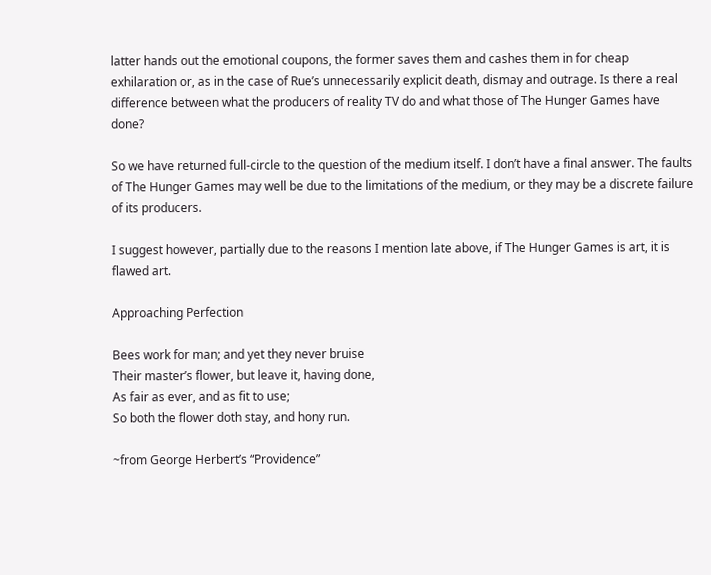latter hands out the emotional coupons, the former saves them and cashes them in for cheap exhilaration or, as in the case of Rue’s unnecessarily explicit death, dismay and outrage. Is there a real difference between what the producers of reality TV do and what those of The Hunger Games have done?

So we have returned full-circle to the question of the medium itself. I don’t have a final answer. The faults of The Hunger Games may well be due to the limitations of the medium, or they may be a discrete failure of its producers.

I suggest however, partially due to the reasons I mention late above, if The Hunger Games is art, it is flawed art.

Approaching Perfection

Bees work for man; and yet they never bruise
Their master’s flower, but leave it, having done,
As fair as ever, and as fit to use;
So both the flower doth stay, and hony run.

~from George Herbert’s “Providence”